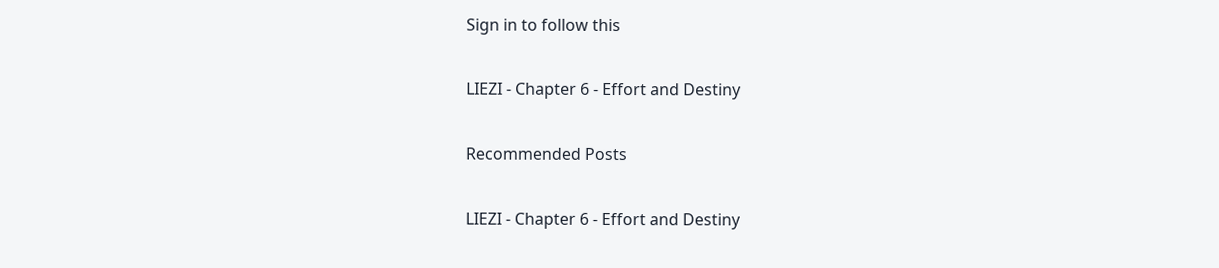Sign in to follow this

LIEZI - Chapter 6 - Effort and Destiny

Recommended Posts

LIEZI - Chapter 6 - Effort and Destiny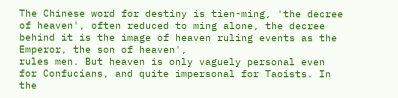The Chinese word for destiny is tien-ming, 'the decree of heaven', often reduced to ming alone, the decree behind it is the image of heaven ruling events as the Emperor, the son of heaven',
rules men. But heaven is only vaguely personal even for Confucians, and quite impersonal for Taoists. In the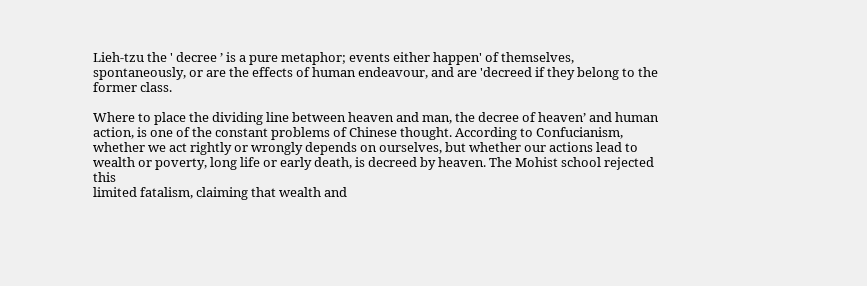Lieh-tzu the ' decree ’ is a pure metaphor; events either happen' of themselves,
spontaneously, or are the effects of human endeavour, and are 'decreed if they belong to the former class.

Where to place the dividing line between heaven and man, the decree of heaven’ and human action, is one of the constant problems of Chinese thought. According to Confucianism,
whether we act rightly or wrongly depends on ourselves, but whether our actions lead to wealth or poverty, long life or early death, is decreed by heaven. The Mohist school rejected this
limited fatalism, claiming that wealth and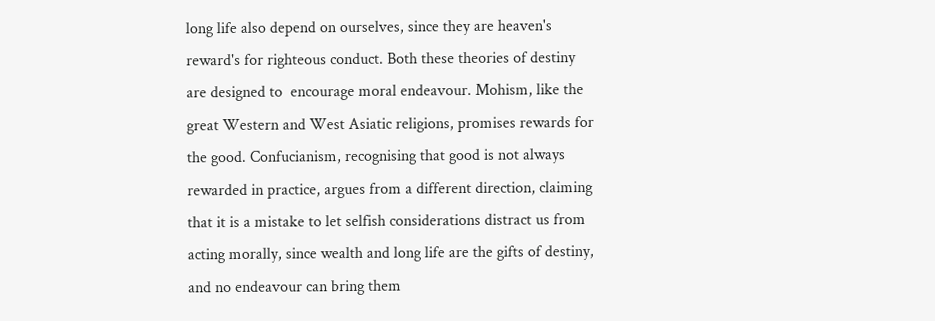long life also depend on ourselves, since they are heaven's reward's for righteous conduct. Both these theories of destiny are designed to  encourage moral endeavour. Mohism, like the great Western and West Asiatic religions, promises rewards for the good. Confucianism, recognising that good is not always rewarded in practice, argues from a different direction, claiming that it is a mistake to let selfish considerations distract us from acting morally, since wealth and long life are the gifts of destiny, and no endeavour can bring them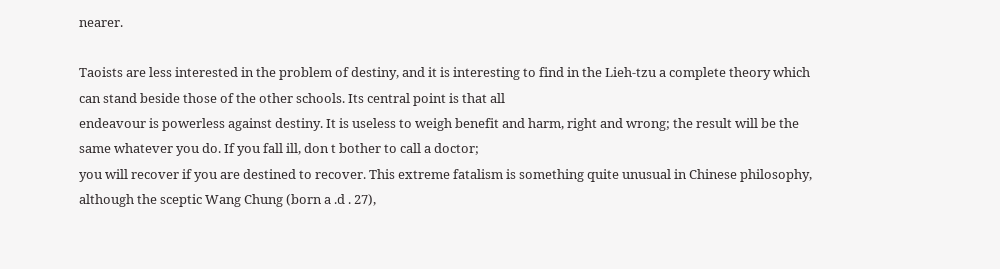nearer.

Taoists are less interested in the problem of destiny, and it is interesting to find in the Lieh-tzu a complete theory which can stand beside those of the other schools. Its central point is that all
endeavour is powerless against destiny. It is useless to weigh benefit and harm, right and wrong; the result will be the same whatever you do. If you fall ill, don t bother to call a doctor;
you will recover if you are destined to recover. This extreme fatalism is something quite unusual in Chinese philosophy, although the sceptic Wang Chung (born a .d . 27),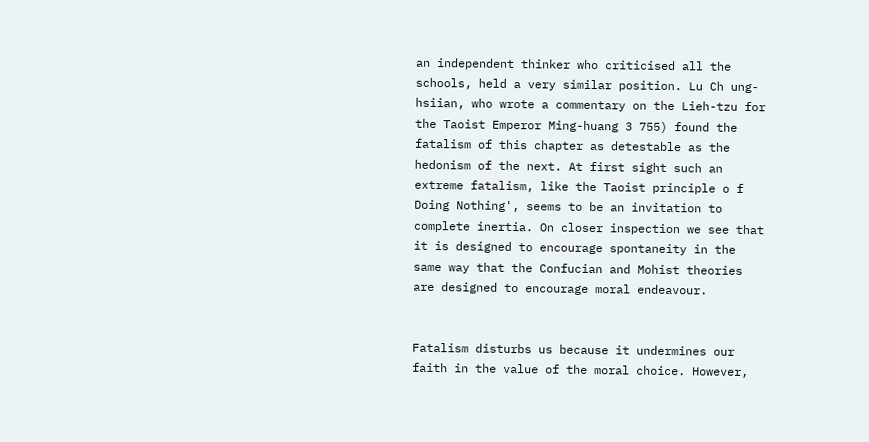an independent thinker who criticised all the schools, held a very similar position. Lu Ch ung-hsiian, who wrote a commentary on the Lieh-tzu for the Taoist Emperor Ming-huang 3 755) found the fatalism of this chapter as detestable as the hedonism of the next. At first sight such an extreme fatalism, like the Taoist principle o f Doing Nothing', seems to be an invitation to complete inertia. On closer inspection we see that it is designed to encourage spontaneity in the same way that the Confucian and Mohist theories are designed to encourage moral endeavour.


Fatalism disturbs us because it undermines our faith in the value of the moral choice. However,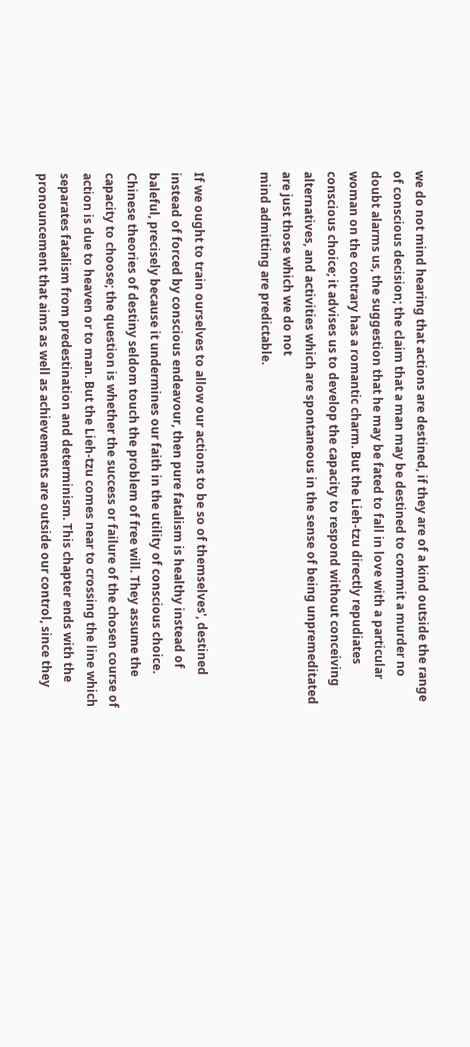we do not mind hearing that actions are destined, if they are of a kind outside the range of conscious decision; the claim that a man may be destined to commit a murder no doubt alarms us, the suggestion that he may be fated to fall in love with a particular woman on the contrary has a romantic charm. But the Lieh-tzu directly repudiates conscious choice; it advises us to develop the capacity to respond without conceiving alternatives, and activities which are spontaneous in the sense of being unpremeditated are just those which we do not
mind admitting are predictable.


If we ought to train ourselves to allow our actions to be so of themselves', destined instead of forced by conscious endeavour, then pure fatalism is healthy instead of baleful, precisely because it undermines our faith in the utility of conscious choice. Chinese theories of destiny seldom touch the problem of free will. They assume the capacity to choose; the question is whether the success or failure of the chosen course of action is due to heaven or to man. But the Lieh-tzu comes near to crossing the line which separates fatalism from predestination and determinism. This chapter ends with the pronouncement that aims as well as achievements are outside our control, since they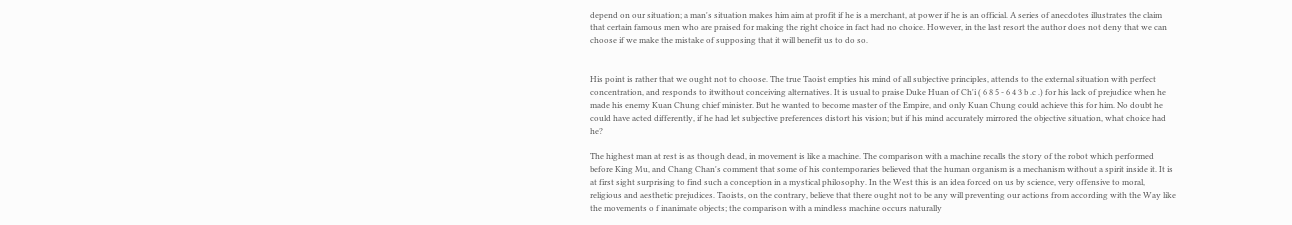depend on our situation; a man's situation makes him aim at profit if he is a merchant, at power if he is an official. A series of anecdotes illustrates the claim that certain famous men who are praised for making the right choice in fact had no choice. However, in the last resort the author does not deny that we can choose if we make the mistake of supposing that it will benefit us to do so.


His point is rather that we ought not to choose. The true Taoist empties his mind of all subjective principles, attends to the external situation with perfect concentration, and responds to itwithout conceiving alternatives. It is usual to praise Duke Huan of Ch'i ( 6 8 5 - 6 4 3 b .c .) for his lack of prejudice when he made his enemy Kuan Chung chief minister. But he wanted to become master of the Empire, and only Kuan Chung could achieve this for him. No doubt he could have acted differently, if he had let subjective preferences distort his vision; but if his mind accurately mirrored the objective situation, what choice had he?

The highest man at rest is as though dead, in movement is like a machine. The comparison with a machine recalls the story of the robot which performed before King Mu, and Chang Chan's comment that some of his contemporaries believed that the human organism is a mechanism without a spirit inside it. It is at first sight surprising to find such a conception in a mystical philosophy. In the West this is an idea forced on us by science, very offensive to moral, religious and aesthetic prejudices. Taoists, on the contrary, believe that there ought not to be any will preventing our actions from according with the Way like the movements o f inanimate objects; the comparison with a mindless machine occurs naturally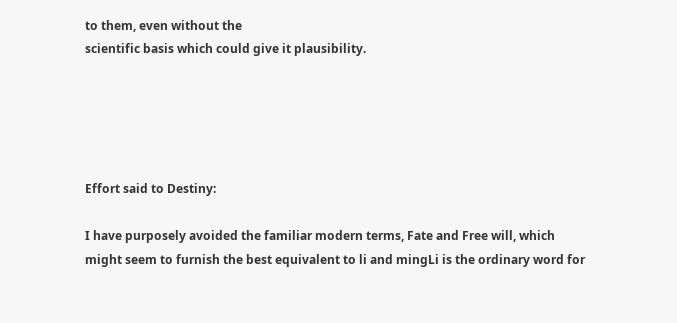to them, even without the
scientific basis which could give it plausibility.





Effort said to Destiny:

I have purposely avoided the familiar modern terms, Fate and Free will, which might seem to furnish the best equivalent to li and mingLi is the ordinary word for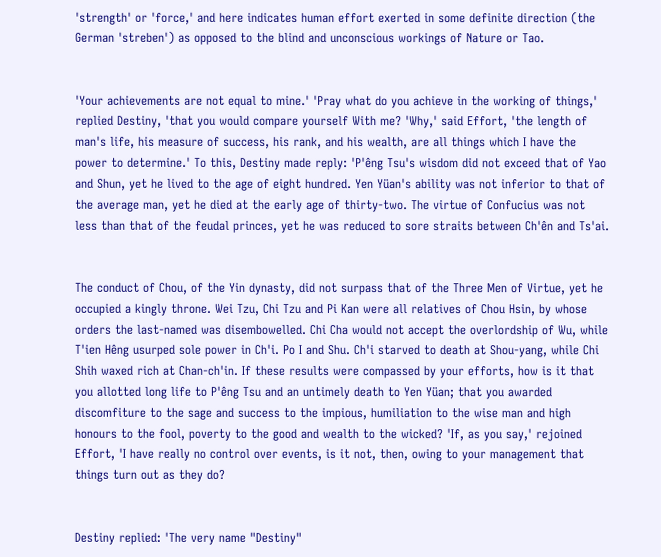'strength' or 'force,' and here indicates human effort exerted in some definite direction (the German 'streben') as opposed to the blind and unconscious workings of Nature or Tao.


'Your achievements are not equal to mine.' 'Pray what do you achieve in the working of things,' replied Destiny, 'that you would compare yourself With me? 'Why,' said Effort, 'the length of man's life, his measure of success, his rank, and his wealth, are all things which I have the power to determine.' To this, Destiny made reply: 'P'êng Tsu's wisdom did not exceed that of Yao and Shun, yet he lived to the age of eight hundred. Yen Yüan's ability was not inferior to that of the average man, yet he died at the early age of thirty-two. The virtue of Confucius was not less than that of the feudal princes, yet he was reduced to sore straits between Ch'ên and Ts'ai.


The conduct of Chou, of the Yin dynasty, did not surpass that of the Three Men of Virtue, yet he occupied a kingly throne. Wei Tzu, Chi Tzu and Pi Kan were all relatives of Chou Hsin, by whose orders the last-named was disembowelled. Chi Cha would not accept the overlordship of Wu, while T'ien Hêng usurped sole power in Ch'i. Po I and Shu. Ch'i starved to death at Shou-yang, while Chi Shih waxed rich at Chan-ch'in. If these results were compassed by your efforts, how is it that you allotted long life to P'êng Tsu and an untimely death to Yen Yüan; that you awarded discomfiture to the sage and success to the impious, humiliation to the wise man and high honours to the fool, poverty to the good and wealth to the wicked? 'If, as you say,' rejoined Effort, 'I have really no control over events, is it not, then, owing to your management that things turn out as they do?


Destiny replied: 'The very name "Destiny"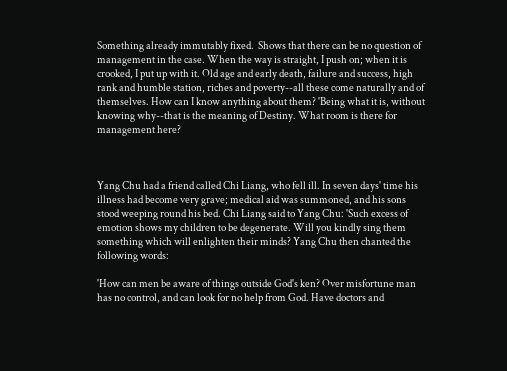Something already immutably fixed.  Shows that there can be no question of management in the case. When the way is straight, I push on; when it is crooked, I put up with it. Old age and early death, failure and success, high rank and humble station, riches and poverty--all these come naturally and of themselves. How can I know anything about them? 'Being what it is, without knowing why--that is the meaning of Destiny. What room is there for management here?



Yang Chu had a friend called Chi Liang, who fell ill. In seven days' time his illness had become very grave; medical aid was summoned, and his sons stood weeping round his bed. Chi Liang said to Yang Chu: 'Such excess of emotion shows my children to be degenerate. Will you kindly sing them something which will enlighten their minds? Yang Chu then chanted the following words:

'How can men be aware of things outside God's ken? Over misfortune man has no control, and can look for no help from God. Have doctors and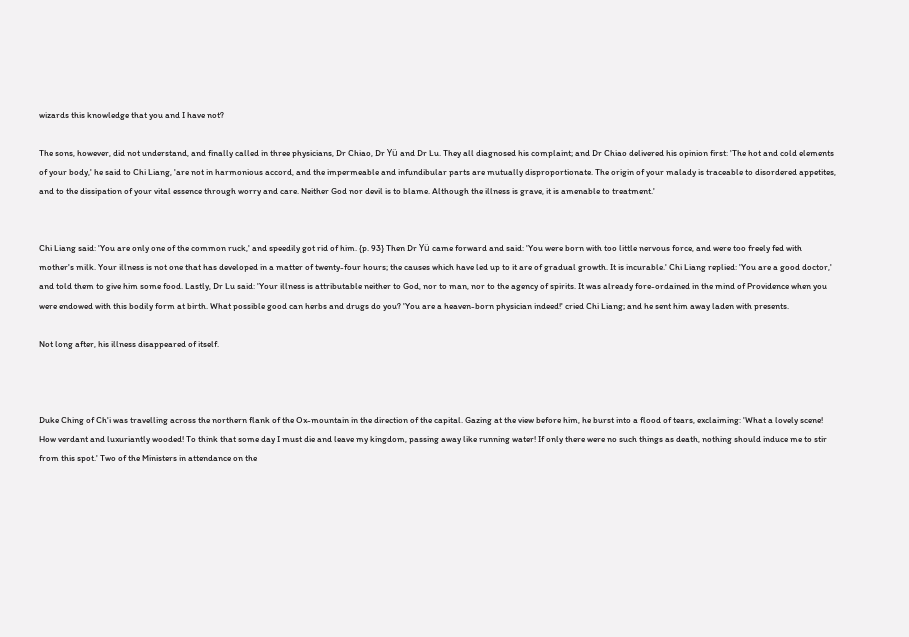wizards this knowledge that you and I have not?

The sons, however, did not understand, and finally called in three physicians, Dr Chiao, Dr Yü and Dr Lu. They all diagnosed his complaint; and Dr Chiao delivered his opinion first: 'The hot and cold elements of your body,' he said to Chi Liang, 'are not in harmonious accord, and the impermeable and infundibular parts are mutually disproportionate. The origin of your malady is traceable to disordered appetites, and to the dissipation of your vital essence through worry and care. Neither God nor devil is to blame. Although the illness is grave, it is amenable to treatment.'


Chi Liang said: 'You are only one of the common ruck,' and speedily got rid of him. {p. 93} Then Dr Yü came forward and said: 'You were born with too little nervous force, and were too freely fed with mother's milk. Your illness is not one that has developed in a matter of twenty-four hours; the causes which have led up to it are of gradual growth. It is incurable.' Chi Liang replied: 'You are a good doctor,' and told them to give him some food. Lastly, Dr Lu said: 'Your illness is attributable neither to God, nor to man, nor to the agency of spirits. It was already fore-ordained in the mind of Providence when you were endowed with this bodily form at birth. What possible good can herbs and drugs do you? 'You are a heaven-born physician indeed!' cried Chi Liang; and he sent him away laden with presents.

Not long after, his illness disappeared of itself.



Duke Ching of Ch'i was travelling across the northern flank of the Ox-mountain in the direction of the capital. Gazing at the view before him, he burst into a flood of tears, exclaiming: 'What a lovely scene! How verdant and luxuriantly wooded! To think that some day I must die and leave my kingdom, passing away like running water! If only there were no such things as death, nothing should induce me to stir from this spot.' Two of the Ministers in attendance on the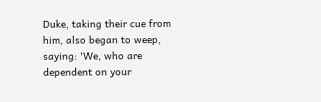Duke, taking their cue from him, also began to weep, saying: 'We, who are dependent on your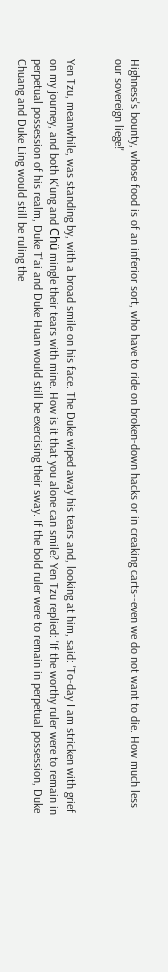Highness's bounty, whose food is of an inferior sort, who have to ride on broken-down hacks or in creaking carts--even we do not want to die. How much less our sovereign liege!'


Yen Tzu, meanwhile, was standing by, with a broad smile on his face. The Duke wiped away his tears and, looking at him, said: 'To-day I am stricken with grief on my journey, and both K'ung and Chü mingle their tears with mine. How is it that you alone can smile? Yen Tzu replied: 'If the worthy ruler were to remain in perpetual possession of his realm, Duke T'ai and Duke Huan would still be exercising their sway. If the bold ruler were to remain in perpetual possession, Duke Chuang and Duke Ling would still be ruling the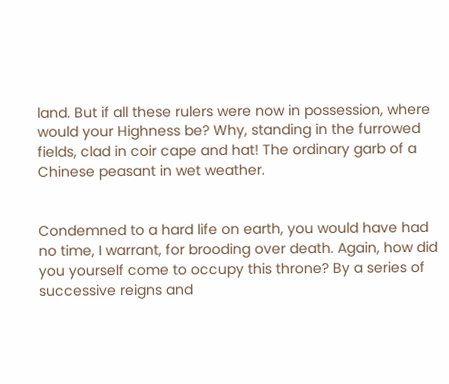land. But if all these rulers were now in possession, where would your Highness be? Why, standing in the furrowed fields, clad in coir cape and hat! The ordinary garb of a Chinese peasant in wet weather.


Condemned to a hard life on earth, you would have had no time, I warrant, for brooding over death. Again, how did you yourself come to occupy this throne? By a series of successive reigns and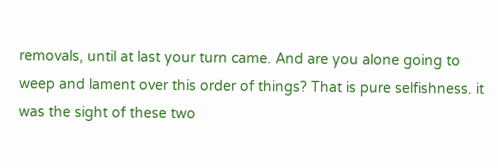removals, until at last your turn came. And are you alone going to weep and lament over this order of things? That is pure selfishness. it was the sight of these two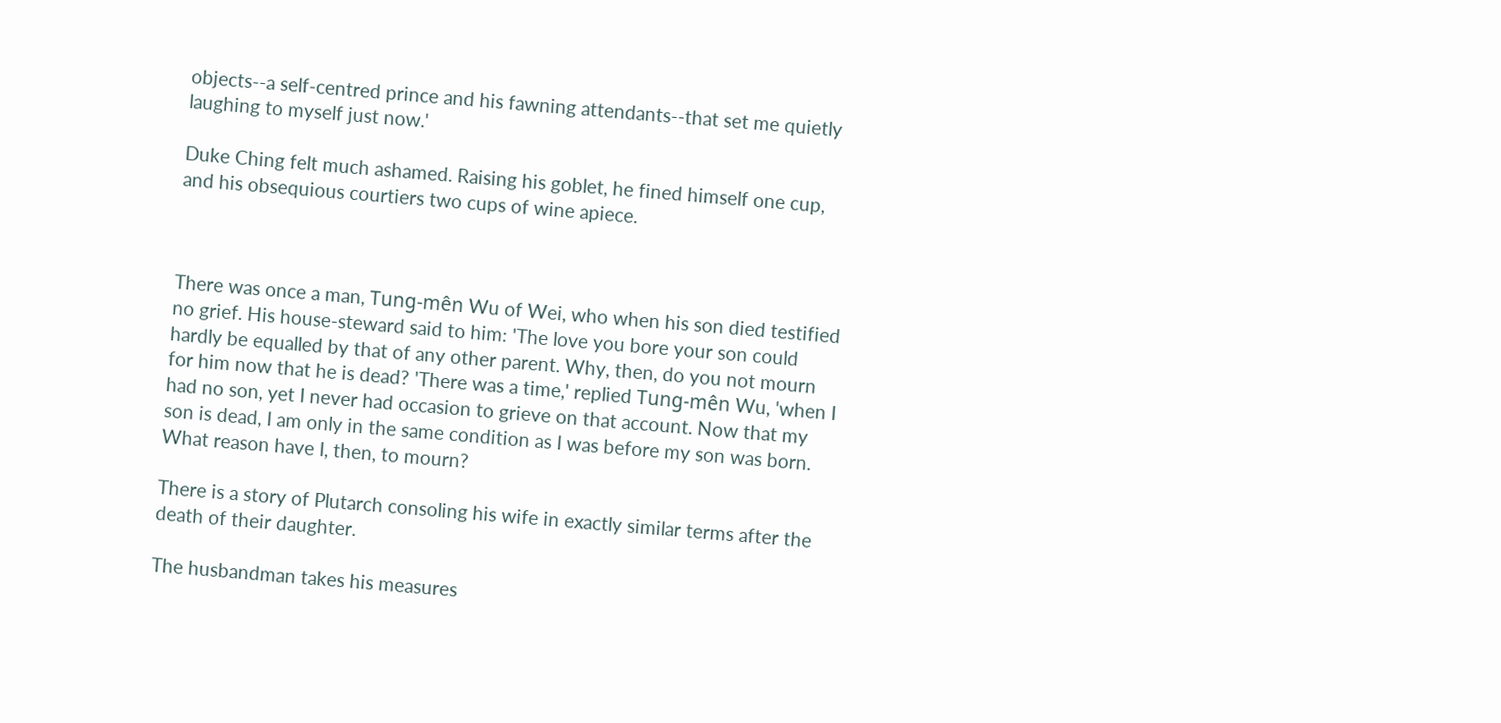objects--a self-centred prince and his fawning attendants--that set me quietly laughing to myself just now.'

Duke Ching felt much ashamed. Raising his goblet, he fined himself one cup, and his obsequious courtiers two cups of wine apiece.



There was once a man, Tung-mên Wu of Wei, who when his son died testified no grief. His house-steward said to him: 'The love you bore your son could hardly be equalled by that of any other parent. Why, then, do you not mourn for him now that he is dead? 'There was a time,' replied Tung-mên Wu, 'when I had no son, yet I never had occasion to grieve on that account. Now that my son is dead, I am only in the same condition as I was before my son was born. What reason have I, then, to mourn?

There is a story of Plutarch consoling his wife in exactly similar terms after the death of their daughter.

The husbandman takes his measures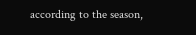according to the season,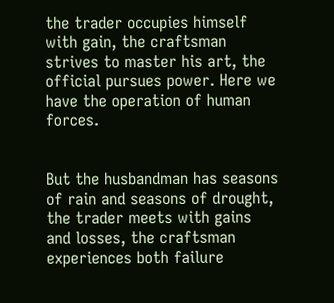the trader occupies himself with gain, the craftsman strives to master his art, the official pursues power. Here we have the operation of human forces.


But the husbandman has seasons of rain and seasons of drought, the trader meets with gains and losses, the craftsman experiences both failure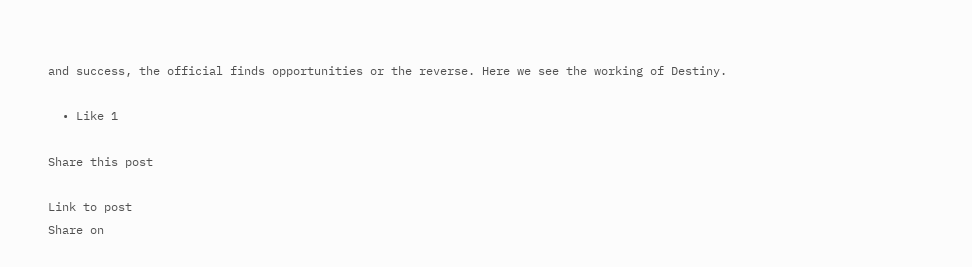and success, the official finds opportunities or the reverse. Here we see the working of Destiny.

  • Like 1

Share this post

Link to post
Share on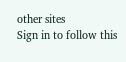other sites
Sign in to follow this